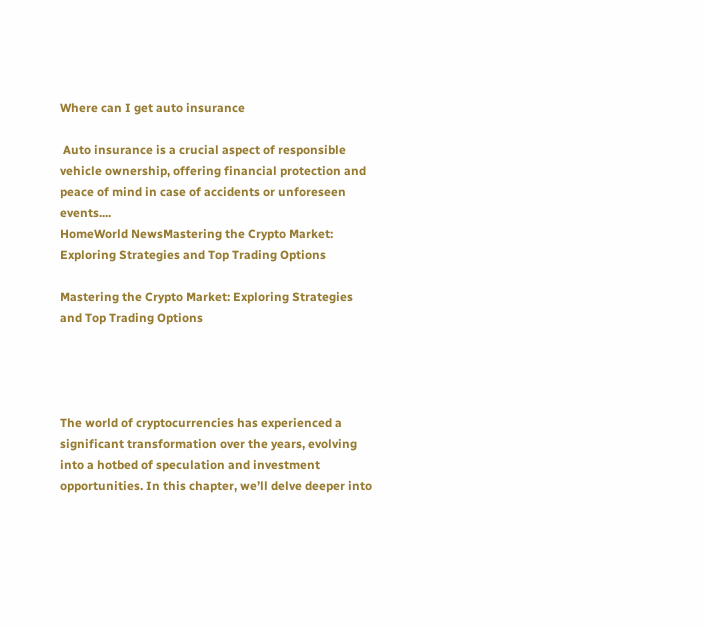Where can I get auto insurance

 Auto insurance is a crucial aspect of responsible vehicle ownership, offering financial protection and peace of mind in case of accidents or unforeseen events....
HomeWorld NewsMastering the Crypto Market: Exploring Strategies and Top Trading Options

Mastering the Crypto Market: Exploring Strategies and Top Trading Options




The world of cryptocurrencies has experienced a significant transformation over the years, evolving into a hotbed of speculation and investment opportunities. In this chapter, we’ll delve deeper into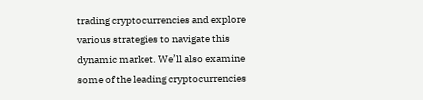trading cryptocurrencies and explore various strategies to navigate this dynamic market. We’ll also examine some of the leading cryptocurrencies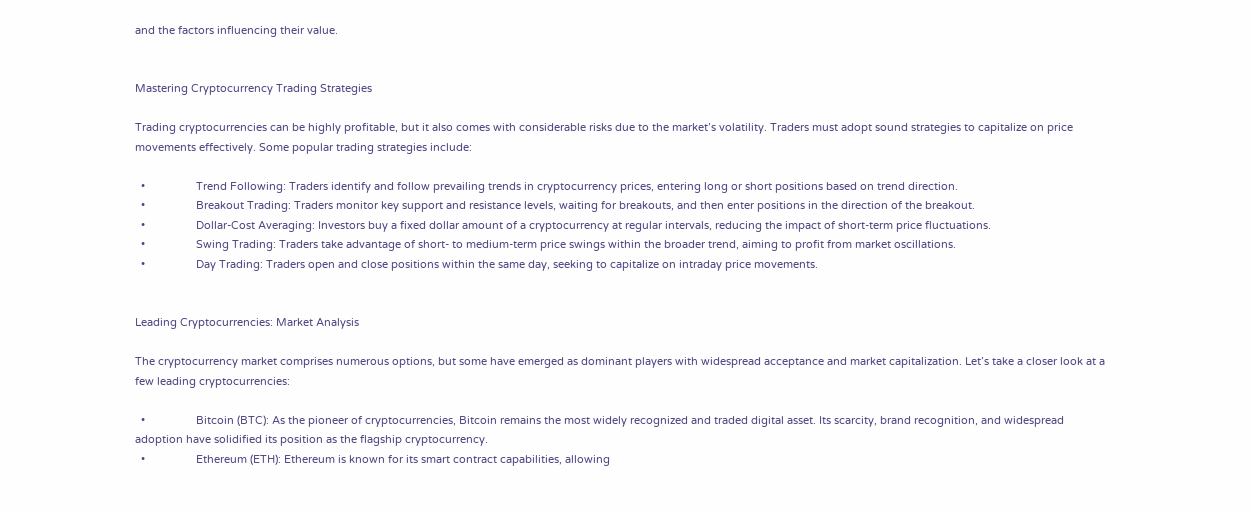and the factors influencing their value.


Mastering Cryptocurrency Trading Strategies

Trading cryptocurrencies can be highly profitable, but it also comes with considerable risks due to the market’s volatility. Traders must adopt sound strategies to capitalize on price movements effectively. Some popular trading strategies include:

  •                 Trend Following: Traders identify and follow prevailing trends in cryptocurrency prices, entering long or short positions based on trend direction.
  •                 Breakout Trading: Traders monitor key support and resistance levels, waiting for breakouts, and then enter positions in the direction of the breakout.
  •                 Dollar-Cost Averaging: Investors buy a fixed dollar amount of a cryptocurrency at regular intervals, reducing the impact of short-term price fluctuations.
  •                 Swing Trading: Traders take advantage of short- to medium-term price swings within the broader trend, aiming to profit from market oscillations.
  •                 Day Trading: Traders open and close positions within the same day, seeking to capitalize on intraday price movements.


Leading Cryptocurrencies: Market Analysis

The cryptocurrency market comprises numerous options, but some have emerged as dominant players with widespread acceptance and market capitalization. Let’s take a closer look at a few leading cryptocurrencies:

  •                 Bitcoin (BTC): As the pioneer of cryptocurrencies, Bitcoin remains the most widely recognized and traded digital asset. Its scarcity, brand recognition, and widespread adoption have solidified its position as the flagship cryptocurrency.
  •                 Ethereum (ETH): Ethereum is known for its smart contract capabilities, allowing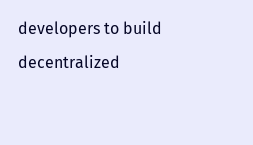developers to build decentralized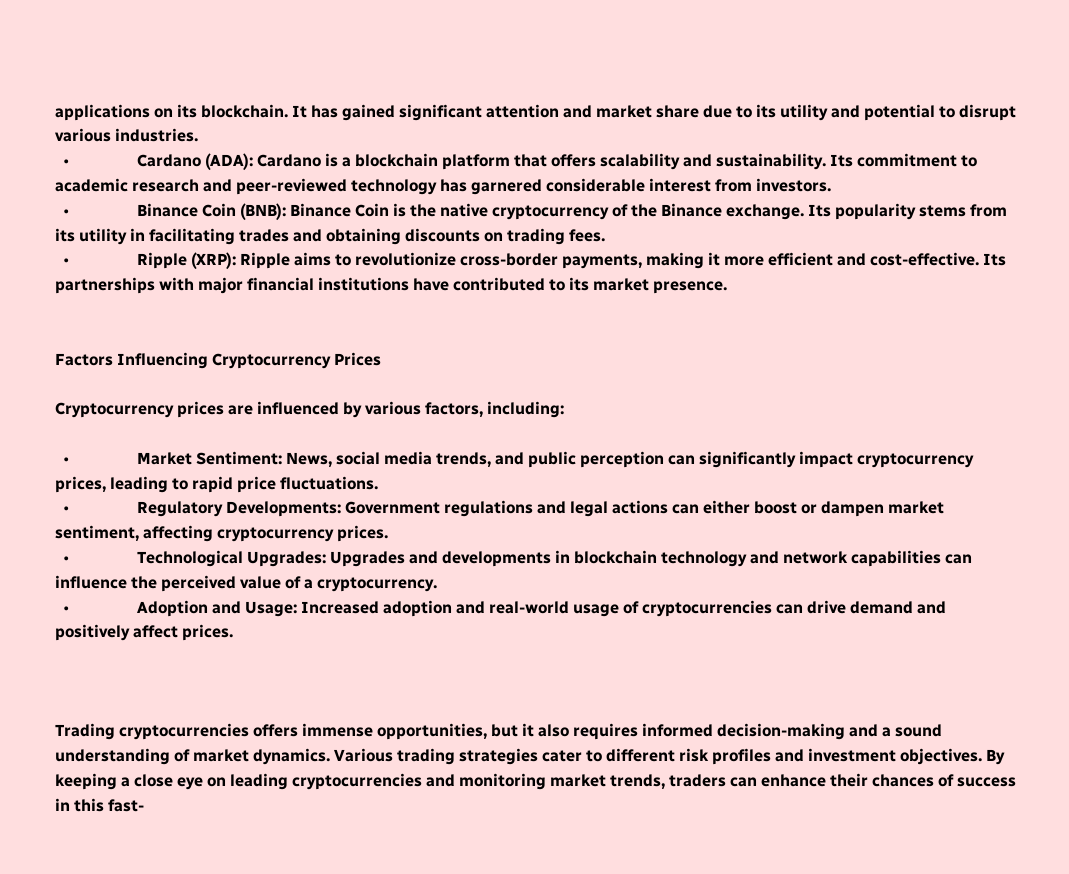applications on its blockchain. It has gained significant attention and market share due to its utility and potential to disrupt various industries.
  •                 Cardano (ADA): Cardano is a blockchain platform that offers scalability and sustainability. Its commitment to academic research and peer-reviewed technology has garnered considerable interest from investors.
  •                 Binance Coin (BNB): Binance Coin is the native cryptocurrency of the Binance exchange. Its popularity stems from its utility in facilitating trades and obtaining discounts on trading fees.
  •                 Ripple (XRP): Ripple aims to revolutionize cross-border payments, making it more efficient and cost-effective. Its partnerships with major financial institutions have contributed to its market presence.


Factors Influencing Cryptocurrency Prices

Cryptocurrency prices are influenced by various factors, including:

  •                 Market Sentiment: News, social media trends, and public perception can significantly impact cryptocurrency prices, leading to rapid price fluctuations.
  •                 Regulatory Developments: Government regulations and legal actions can either boost or dampen market sentiment, affecting cryptocurrency prices.
  •                 Technological Upgrades: Upgrades and developments in blockchain technology and network capabilities can influence the perceived value of a cryptocurrency.
  •                 Adoption and Usage: Increased adoption and real-world usage of cryptocurrencies can drive demand and positively affect prices.



Trading cryptocurrencies offers immense opportunities, but it also requires informed decision-making and a sound understanding of market dynamics. Various trading strategies cater to different risk profiles and investment objectives. By keeping a close eye on leading cryptocurrencies and monitoring market trends, traders can enhance their chances of success in this fast-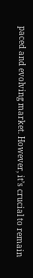paced and evolving market. However, it’s crucial to remain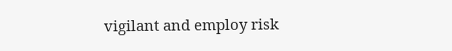vigilant and employ risk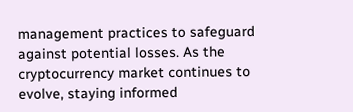management practices to safeguard against potential losses. As the cryptocurrency market continues to evolve, staying informed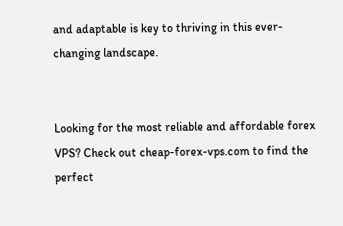and adaptable is key to thriving in this ever-changing landscape.


Looking for the most reliable and affordable forex VPS? Check out cheap-forex-vps.com to find the perfect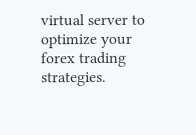virtual server to optimize your forex trading strategies.